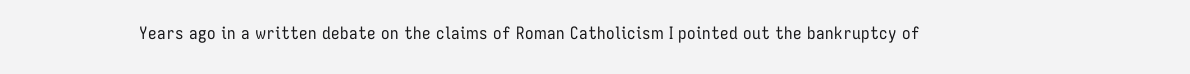Years ago in a written debate on the claims of Roman Catholicism I pointed out the bankruptcy of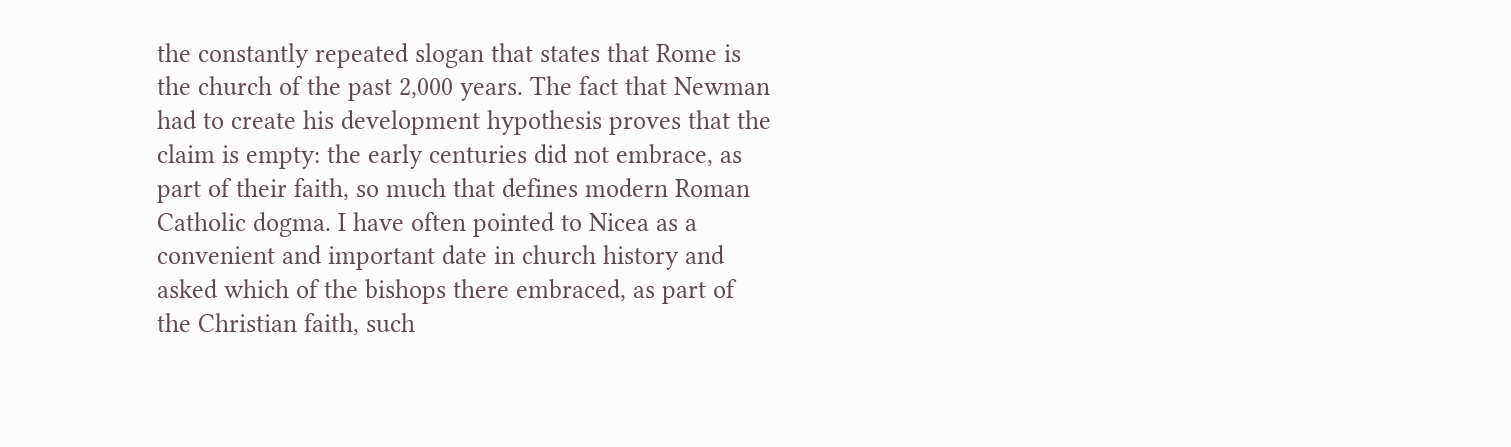the constantly repeated slogan that states that Rome is the church of the past 2,000 years. The fact that Newman had to create his development hypothesis proves that the claim is empty: the early centuries did not embrace, as part of their faith, so much that defines modern Roman Catholic dogma. I have often pointed to Nicea as a convenient and important date in church history and asked which of the bishops there embraced, as part of the Christian faith, such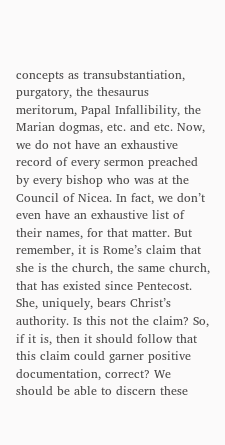concepts as transubstantiation, purgatory, the thesaurus meritorum, Papal Infallibility, the Marian dogmas, etc. and etc. Now, we do not have an exhaustive record of every sermon preached by every bishop who was at the Council of Nicea. In fact, we don’t even have an exhaustive list of their names, for that matter. But remember, it is Rome’s claim that she is the church, the same church, that has existed since Pentecost. She, uniquely, bears Christ’s authority. Is this not the claim? So, if it is, then it should follow that this claim could garner positive documentation, correct? We should be able to discern these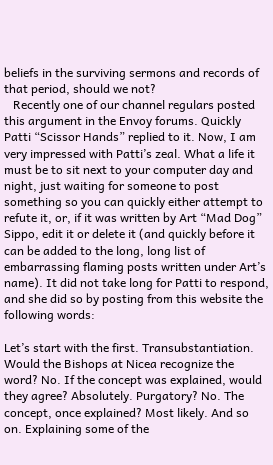beliefs in the surviving sermons and records of that period, should we not?
   Recently one of our channel regulars posted this argument in the Envoy forums. Quickly Patti “Scissor Hands” replied to it. Now, I am very impressed with Patti’s zeal. What a life it must be to sit next to your computer day and night, just waiting for someone to post something so you can quickly either attempt to refute it, or, if it was written by Art “Mad Dog” Sippo, edit it or delete it (and quickly before it can be added to the long, long list of embarrassing flaming posts written under Art’s name). It did not take long for Patti to respond, and she did so by posting from this website the following words:

Let’s start with the first. Transubstantiation. Would the Bishops at Nicea recognize the word? No. If the concept was explained, would they agree? Absolutely. Purgatory? No. The concept, once explained? Most likely. And so on. Explaining some of the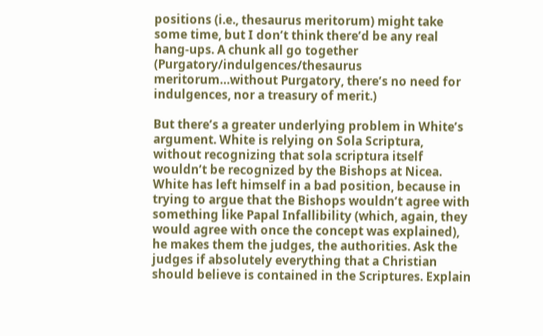positions (i.e., thesaurus meritorum) might take some time, but I don’t think there’d be any real hang-ups. A chunk all go together (Purgatory/indulgences/thesaurus meritorum…without Purgatory, there’s no need for indulgences, nor a treasury of merit.)

But there’s a greater underlying problem in White’s argument. White is relying on Sola Scriptura, without recognizing that sola scriptura itself wouldn’t be recognized by the Bishops at Nicea. White has left himself in a bad position, because in trying to argue that the Bishops wouldn’t agree with something like Papal Infallibility (which, again, they would agree with once the concept was explained), he makes them the judges, the authorities. Ask the judges if absolutely everything that a Christian should believe is contained in the Scriptures. Explain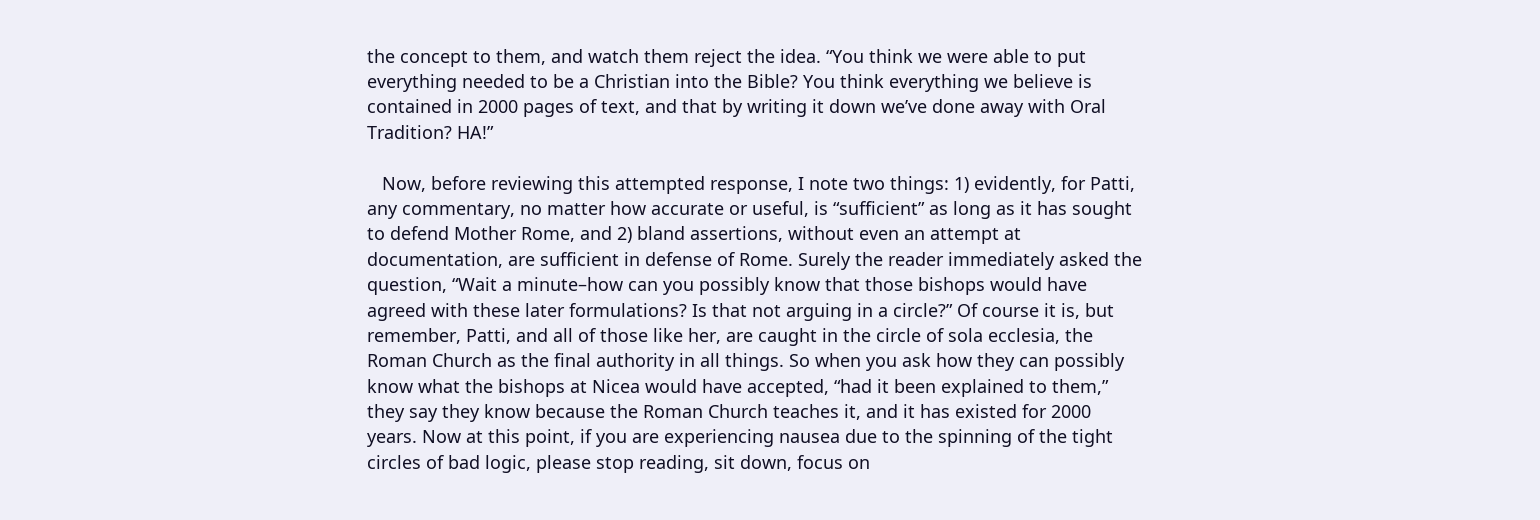the concept to them, and watch them reject the idea. “You think we were able to put everything needed to be a Christian into the Bible? You think everything we believe is contained in 2000 pages of text, and that by writing it down we’ve done away with Oral Tradition? HA!”

   Now, before reviewing this attempted response, I note two things: 1) evidently, for Patti, any commentary, no matter how accurate or useful, is “sufficient” as long as it has sought to defend Mother Rome, and 2) bland assertions, without even an attempt at documentation, are sufficient in defense of Rome. Surely the reader immediately asked the question, “Wait a minute–how can you possibly know that those bishops would have agreed with these later formulations? Is that not arguing in a circle?” Of course it is, but remember, Patti, and all of those like her, are caught in the circle of sola ecclesia, the Roman Church as the final authority in all things. So when you ask how they can possibly know what the bishops at Nicea would have accepted, “had it been explained to them,” they say they know because the Roman Church teaches it, and it has existed for 2000 years. Now at this point, if you are experiencing nausea due to the spinning of the tight circles of bad logic, please stop reading, sit down, focus on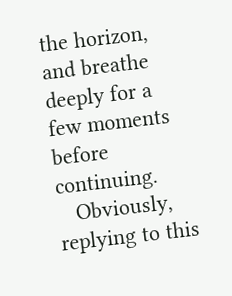the horizon, and breathe deeply for a few moments before continuing.
   Obviously, replying to this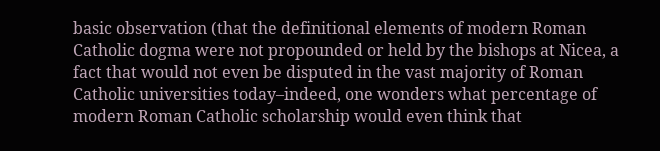basic observation (that the definitional elements of modern Roman Catholic dogma were not propounded or held by the bishops at Nicea, a fact that would not even be disputed in the vast majority of Roman Catholic universities today–indeed, one wonders what percentage of modern Roman Catholic scholarship would even think that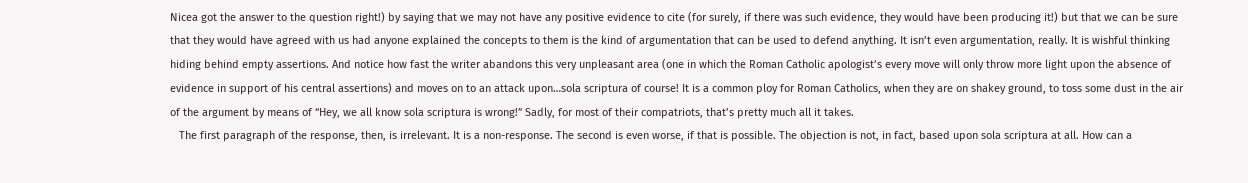Nicea got the answer to the question right!) by saying that we may not have any positive evidence to cite (for surely, if there was such evidence, they would have been producing it!) but that we can be sure that they would have agreed with us had anyone explained the concepts to them is the kind of argumentation that can be used to defend anything. It isn’t even argumentation, really. It is wishful thinking hiding behind empty assertions. And notice how fast the writer abandons this very unpleasant area (one in which the Roman Catholic apologist’s every move will only throw more light upon the absence of evidence in support of his central assertions) and moves on to an attack upon…sola scriptura of course! It is a common ploy for Roman Catholics, when they are on shakey ground, to toss some dust in the air of the argument by means of “Hey, we all know sola scriptura is wrong!” Sadly, for most of their compatriots, that’s pretty much all it takes.
   The first paragraph of the response, then, is irrelevant. It is a non-response. The second is even worse, if that is possible. The objection is not, in fact, based upon sola scriptura at all. How can a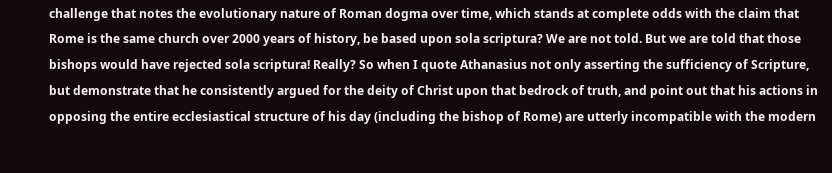challenge that notes the evolutionary nature of Roman dogma over time, which stands at complete odds with the claim that Rome is the same church over 2000 years of history, be based upon sola scriptura? We are not told. But we are told that those bishops would have rejected sola scriptura! Really? So when I quote Athanasius not only asserting the sufficiency of Scripture, but demonstrate that he consistently argued for the deity of Christ upon that bedrock of truth, and point out that his actions in opposing the entire ecclesiastical structure of his day (including the bishop of Rome) are utterly incompatible with the modern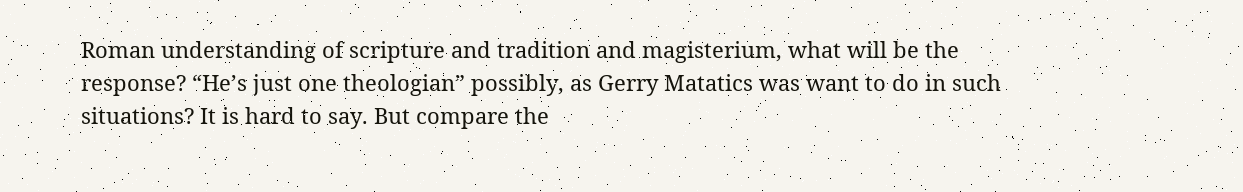Roman understanding of scripture and tradition and magisterium, what will be the response? “He’s just one theologian” possibly, as Gerry Matatics was want to do in such situations? It is hard to say. But compare the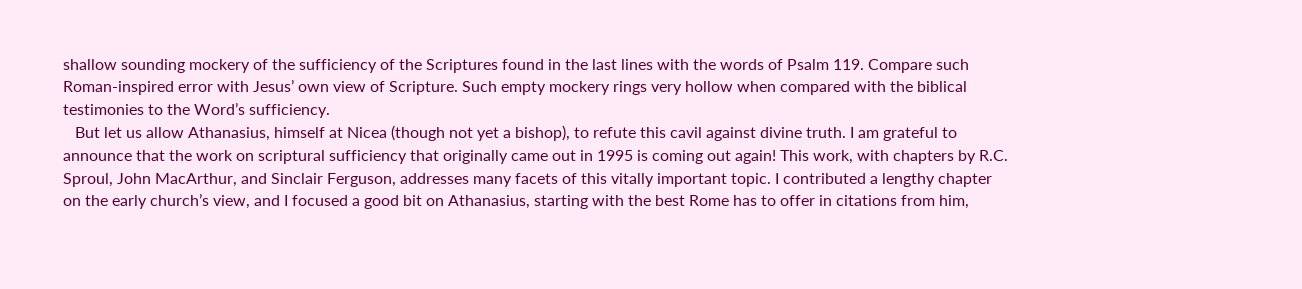shallow sounding mockery of the sufficiency of the Scriptures found in the last lines with the words of Psalm 119. Compare such Roman-inspired error with Jesus’ own view of Scripture. Such empty mockery rings very hollow when compared with the biblical testimonies to the Word’s sufficiency.
   But let us allow Athanasius, himself at Nicea (though not yet a bishop), to refute this cavil against divine truth. I am grateful to announce that the work on scriptural sufficiency that originally came out in 1995 is coming out again! This work, with chapters by R.C. Sproul, John MacArthur, and Sinclair Ferguson, addresses many facets of this vitally important topic. I contributed a lengthy chapter on the early church’s view, and I focused a good bit on Athanasius, starting with the best Rome has to offer in citations from him,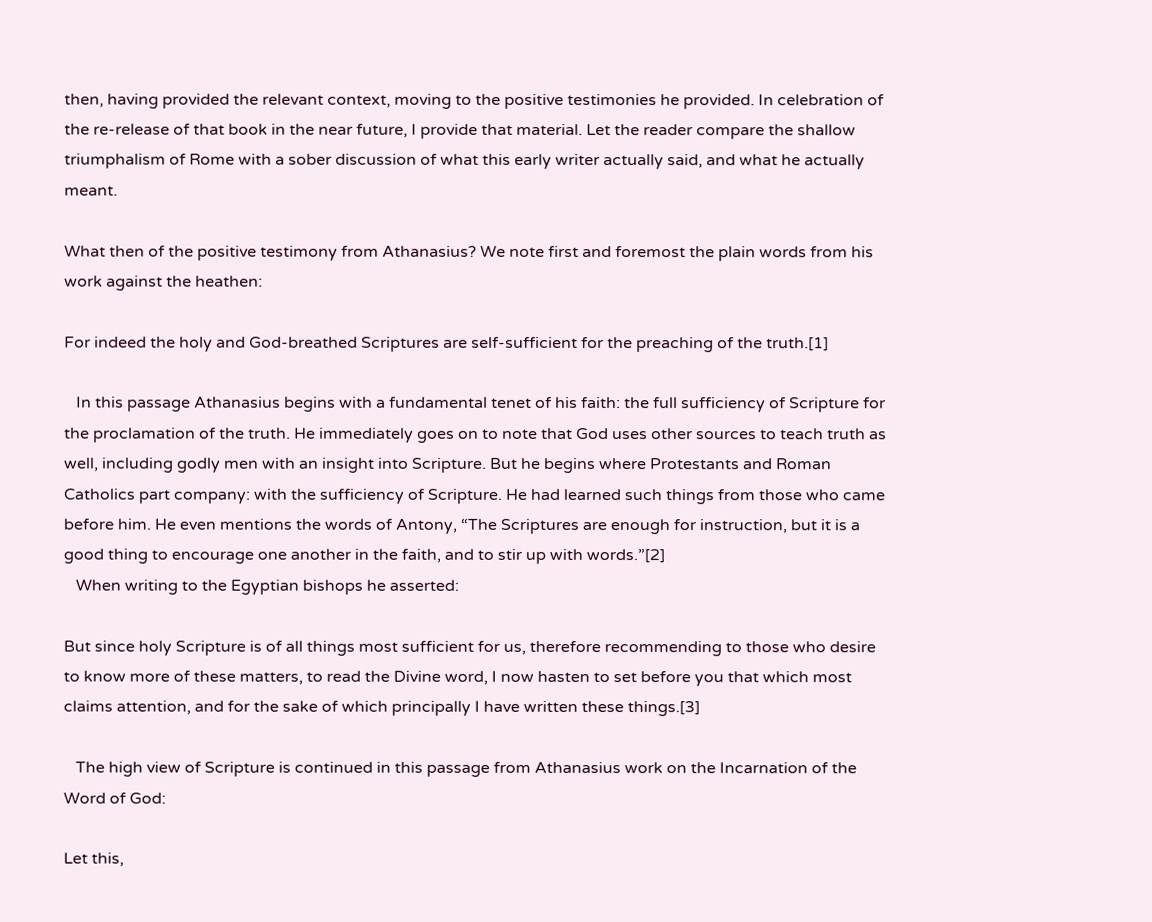then, having provided the relevant context, moving to the positive testimonies he provided. In celebration of the re-release of that book in the near future, I provide that material. Let the reader compare the shallow triumphalism of Rome with a sober discussion of what this early writer actually said, and what he actually meant.

What then of the positive testimony from Athanasius? We note first and foremost the plain words from his work against the heathen:

For indeed the holy and God-breathed Scriptures are self-sufficient for the preaching of the truth.[1]

   In this passage Athanasius begins with a fundamental tenet of his faith: the full sufficiency of Scripture for the proclamation of the truth. He immediately goes on to note that God uses other sources to teach truth as well, including godly men with an insight into Scripture. But he begins where Protestants and Roman Catholics part company: with the sufficiency of Scripture. He had learned such things from those who came before him. He even mentions the words of Antony, “The Scriptures are enough for instruction, but it is a good thing to encourage one another in the faith, and to stir up with words.”[2]
   When writing to the Egyptian bishops he asserted:

But since holy Scripture is of all things most sufficient for us, therefore recommending to those who desire to know more of these matters, to read the Divine word, I now hasten to set before you that which most claims attention, and for the sake of which principally I have written these things.[3]

   The high view of Scripture is continued in this passage from Athanasius work on the Incarnation of the Word of God:

Let this,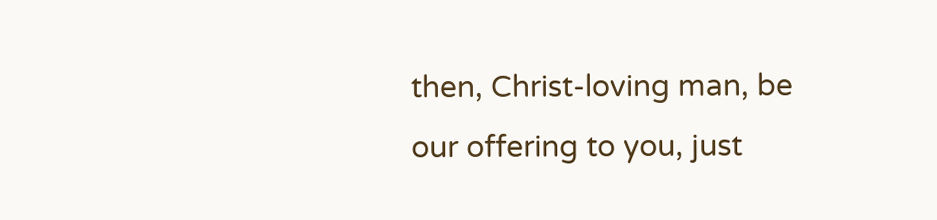then, Christ-loving man, be our offering to you, just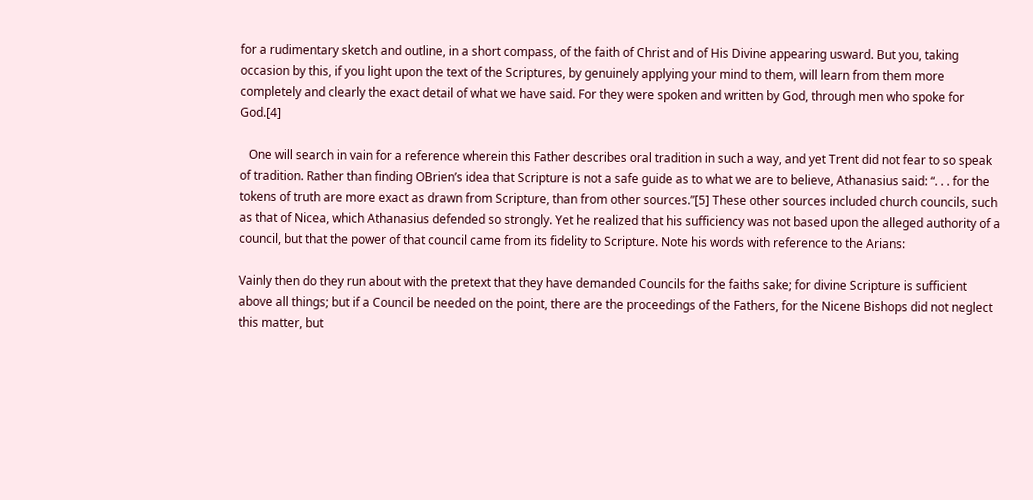for a rudimentary sketch and outline, in a short compass, of the faith of Christ and of His Divine appearing usward. But you, taking occasion by this, if you light upon the text of the Scriptures, by genuinely applying your mind to them, will learn from them more completely and clearly the exact detail of what we have said. For they were spoken and written by God, through men who spoke for God.[4]

   One will search in vain for a reference wherein this Father describes oral tradition in such a way, and yet Trent did not fear to so speak of tradition. Rather than finding OBrien’s idea that Scripture is not a safe guide as to what we are to believe, Athanasius said: “. . . for the tokens of truth are more exact as drawn from Scripture, than from other sources.”[5] These other sources included church councils, such as that of Nicea, which Athanasius defended so strongly. Yet he realized that his sufficiency was not based upon the alleged authority of a council, but that the power of that council came from its fidelity to Scripture. Note his words with reference to the Arians:

Vainly then do they run about with the pretext that they have demanded Councils for the faiths sake; for divine Scripture is sufficient above all things; but if a Council be needed on the point, there are the proceedings of the Fathers, for the Nicene Bishops did not neglect this matter, but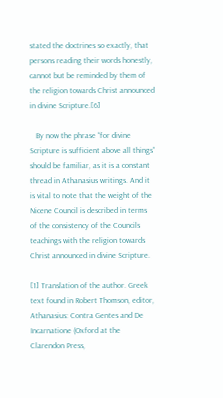stated the doctrines so exactly, that persons reading their words honestly, cannot but be reminded by them of the religion towards Christ announced in divine Scripture.[6]

   By now the phrase “for divine Scripture is sufficient above all things” should be familiar, as it is a constant thread in Athanasius writings. And it is vital to note that the weight of the Nicene Council is described in terms of the consistency of the Councils teachings with the religion towards Christ announced in divine Scripture.

[1] Translation of the author. Greek text found in Robert Thomson, editor, Athanasius: Contra Gentes and De Incarnatione (Oxford at the Clarendon Press,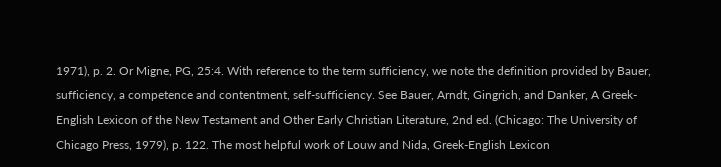1971), p. 2. Or Migne, PG, 25:4. With reference to the term sufficiency, we note the definition provided by Bauer, sufficiency, a competence and contentment, self-sufficiency. See Bauer, Arndt, Gingrich, and Danker, A Greek-English Lexicon of the New Testament and Other Early Christian Literature, 2nd ed. (Chicago: The University of Chicago Press, 1979), p. 122. The most helpful work of Louw and Nida, Greek-English Lexicon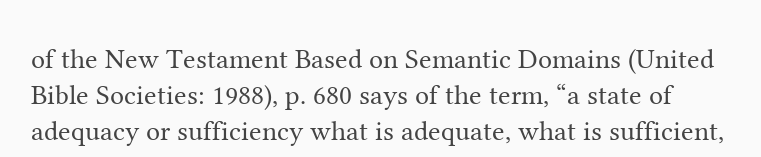of the New Testament Based on Semantic Domains (United Bible Societies: 1988), p. 680 says of the term, “a state of adequacy or sufficiency what is adequate, what is sufficient,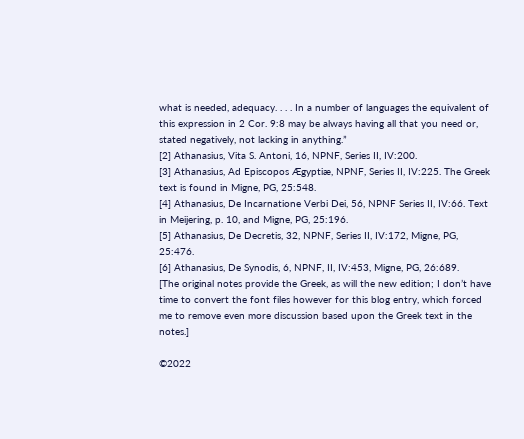what is needed, adequacy. . . . In a number of languages the equivalent of this expression in 2 Cor. 9:8 may be always having all that you need or, stated negatively, not lacking in anything.”
[2] Athanasius, Vita S. Antoni, 16, NPNF, Series II, IV:200.
[3] Athanasius, Ad Episcopos Ægyptiæ, NPNF, Series II, IV:225. The Greek text is found in Migne, PG, 25:548.
[4] Athanasius, De Incarnatione Verbi Dei, 56, NPNF Series II, IV:66. Text in Meijering, p. 10, and Migne, PG, 25:196.
[5] Athanasius, De Decretis, 32, NPNF, Series II, IV:172, Migne, PG, 25:476.
[6] Athanasius, De Synodis, 6, NPNF, II, IV:453, Migne, PG, 26:689.
[The original notes provide the Greek, as will the new edition; I don’t have time to convert the font files however for this blog entry, which forced me to remove even more discussion based upon the Greek text in the notes.]

©2022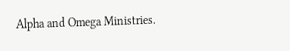Alpha and Omega Ministries.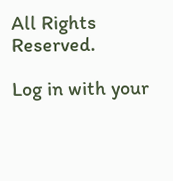All Rights Reserved.

Log in with your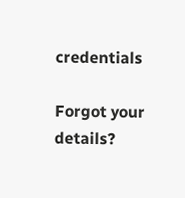credentials

Forgot your details?